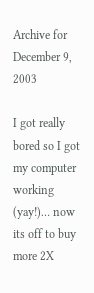Archive for December 9, 2003

I got really bored so I got my computer working (yay!)… now its off to buy more 2X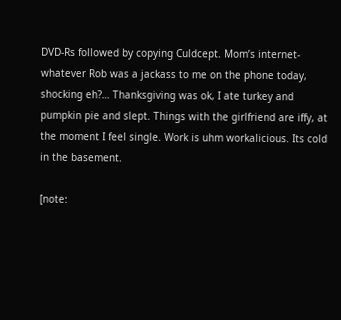DVD-Rs followed by copying Culdcept. Mom’s internet-whatever Rob was a jackass to me on the phone today, shocking eh?… Thanksgiving was ok, I ate turkey and pumpkin pie and slept. Things with the girlfriend are iffy, at the moment I feel single. Work is uhm workalicious. Its cold in the basement.

[note: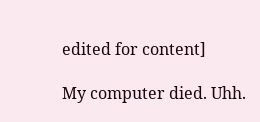edited for content]

My computer died. Uhh.